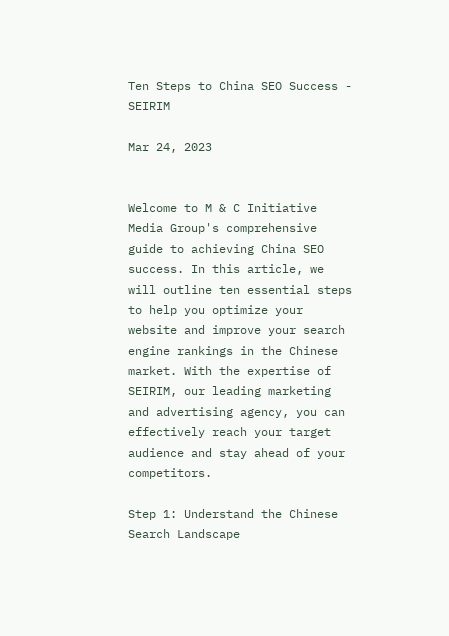Ten Steps to China SEO Success - SEIRIM

Mar 24, 2023


Welcome to M & C Initiative Media Group's comprehensive guide to achieving China SEO success. In this article, we will outline ten essential steps to help you optimize your website and improve your search engine rankings in the Chinese market. With the expertise of SEIRIM, our leading marketing and advertising agency, you can effectively reach your target audience and stay ahead of your competitors.

Step 1: Understand the Chinese Search Landscape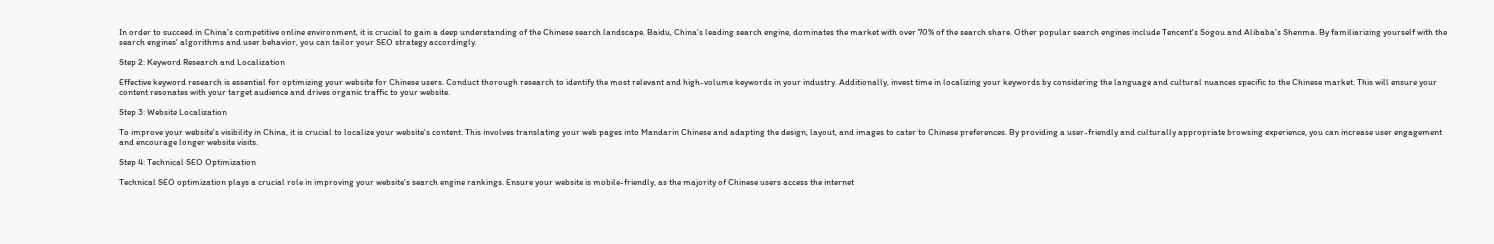In order to succeed in China's competitive online environment, it is crucial to gain a deep understanding of the Chinese search landscape. Baidu, China's leading search engine, dominates the market with over 70% of the search share. Other popular search engines include Tencent's Sogou and Alibaba's Shenma. By familiarizing yourself with the search engines' algorithms and user behavior, you can tailor your SEO strategy accordingly.

Step 2: Keyword Research and Localization

Effective keyword research is essential for optimizing your website for Chinese users. Conduct thorough research to identify the most relevant and high-volume keywords in your industry. Additionally, invest time in localizing your keywords by considering the language and cultural nuances specific to the Chinese market. This will ensure your content resonates with your target audience and drives organic traffic to your website.

Step 3: Website Localization

To improve your website's visibility in China, it is crucial to localize your website's content. This involves translating your web pages into Mandarin Chinese and adapting the design, layout, and images to cater to Chinese preferences. By providing a user-friendly and culturally appropriate browsing experience, you can increase user engagement and encourage longer website visits.

Step 4: Technical SEO Optimization

Technical SEO optimization plays a crucial role in improving your website's search engine rankings. Ensure your website is mobile-friendly, as the majority of Chinese users access the internet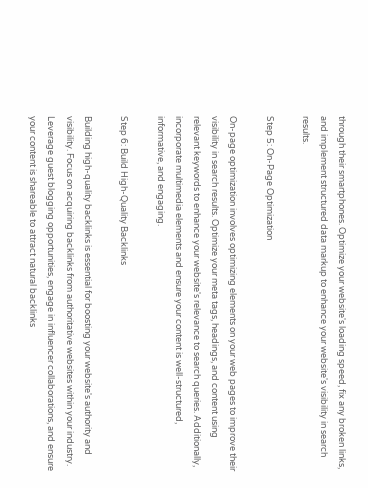through their smartphones. Optimize your website's loading speed, fix any broken links, and implement structured data markup to enhance your website's visibility in search results.

Step 5: On-Page Optimization

On-page optimization involves optimizing elements on your web pages to improve their visibility in search results. Optimize your meta tags, headings, and content using relevant keywords to enhance your website's relevance to search queries. Additionally, incorporate multimedia elements and ensure your content is well-structured, informative, and engaging.

Step 6: Build High-Quality Backlinks

Building high-quality backlinks is essential for boosting your website's authority and visibility. Focus on acquiring backlinks from authoritative websites within your industry. Leverage guest blogging opportunities, engage in influencer collaborations, and ensure your content is shareable to attract natural backlinks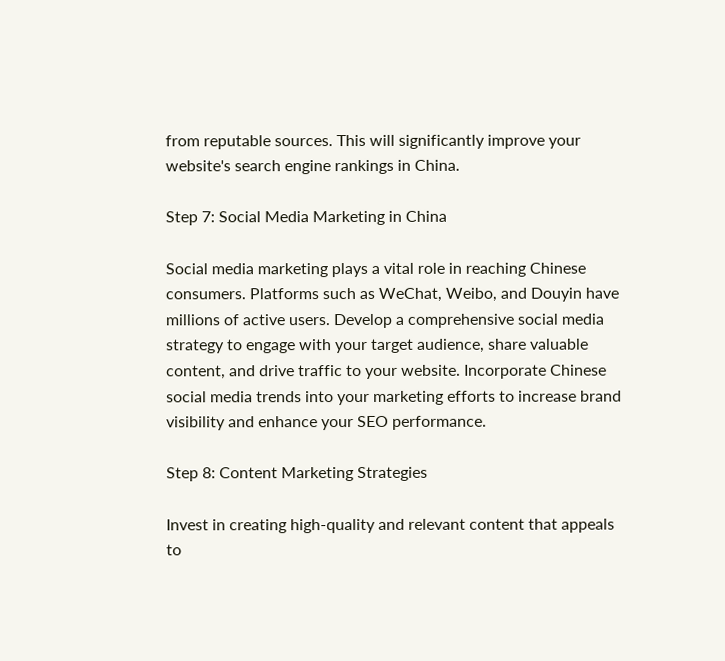from reputable sources. This will significantly improve your website's search engine rankings in China.

Step 7: Social Media Marketing in China

Social media marketing plays a vital role in reaching Chinese consumers. Platforms such as WeChat, Weibo, and Douyin have millions of active users. Develop a comprehensive social media strategy to engage with your target audience, share valuable content, and drive traffic to your website. Incorporate Chinese social media trends into your marketing efforts to increase brand visibility and enhance your SEO performance.

Step 8: Content Marketing Strategies

Invest in creating high-quality and relevant content that appeals to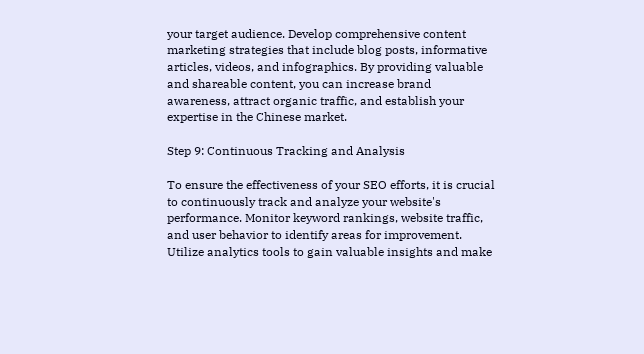your target audience. Develop comprehensive content marketing strategies that include blog posts, informative articles, videos, and infographics. By providing valuable and shareable content, you can increase brand awareness, attract organic traffic, and establish your expertise in the Chinese market.

Step 9: Continuous Tracking and Analysis

To ensure the effectiveness of your SEO efforts, it is crucial to continuously track and analyze your website's performance. Monitor keyword rankings, website traffic, and user behavior to identify areas for improvement. Utilize analytics tools to gain valuable insights and make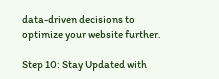data-driven decisions to optimize your website further.

Step 10: Stay Updated with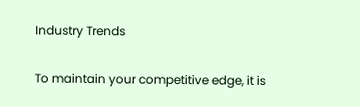Industry Trends

To maintain your competitive edge, it is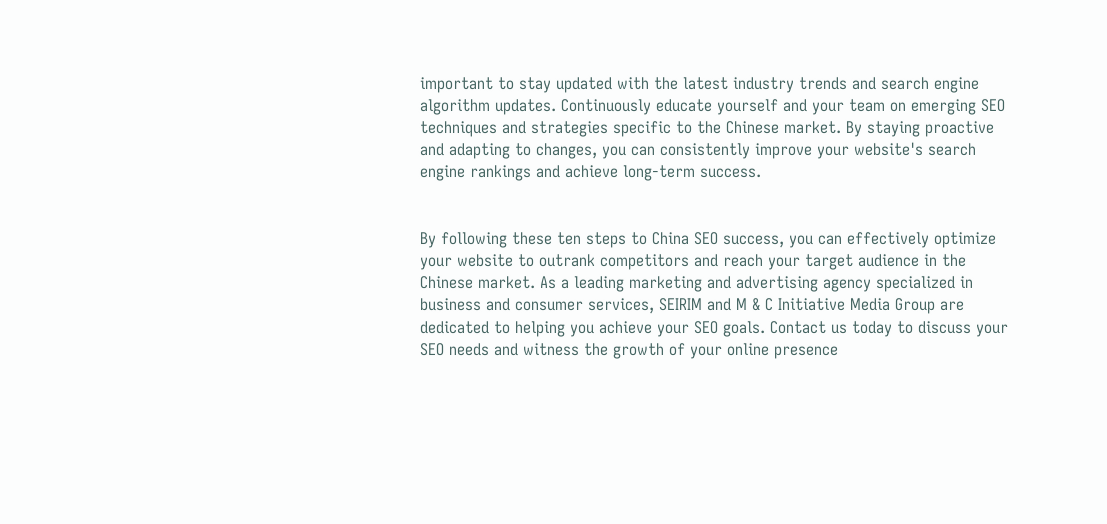important to stay updated with the latest industry trends and search engine algorithm updates. Continuously educate yourself and your team on emerging SEO techniques and strategies specific to the Chinese market. By staying proactive and adapting to changes, you can consistently improve your website's search engine rankings and achieve long-term success.


By following these ten steps to China SEO success, you can effectively optimize your website to outrank competitors and reach your target audience in the Chinese market. As a leading marketing and advertising agency specialized in business and consumer services, SEIRIM and M & C Initiative Media Group are dedicated to helping you achieve your SEO goals. Contact us today to discuss your SEO needs and witness the growth of your online presence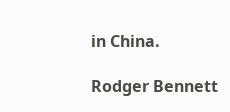in China.

Rodger Bennett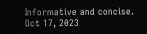Informative and concise.
Oct 17, 2023